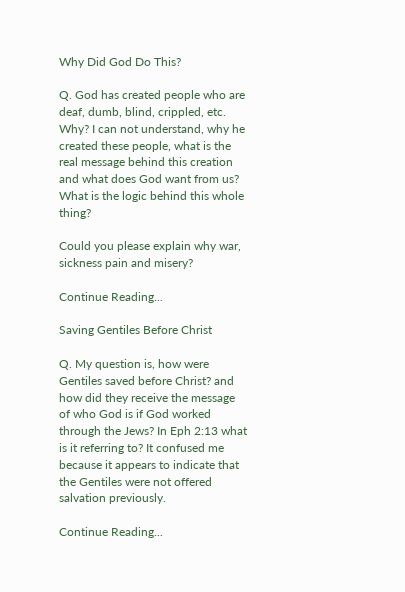Why Did God Do This?

Q. God has created people who are deaf, dumb, blind, crippled, etc. Why? I can not understand, why he created these people, what is the real message behind this creation and what does God want from us? What is the logic behind this whole thing?

Could you please explain why war, sickness pain and misery?

Continue Reading...

Saving Gentiles Before Christ

Q. My question is, how were Gentiles saved before Christ? and how did they receive the message of who God is if God worked through the Jews? In Eph 2:13 what is it referring to? It confused me because it appears to indicate that the Gentiles were not offered salvation previously.

Continue Reading...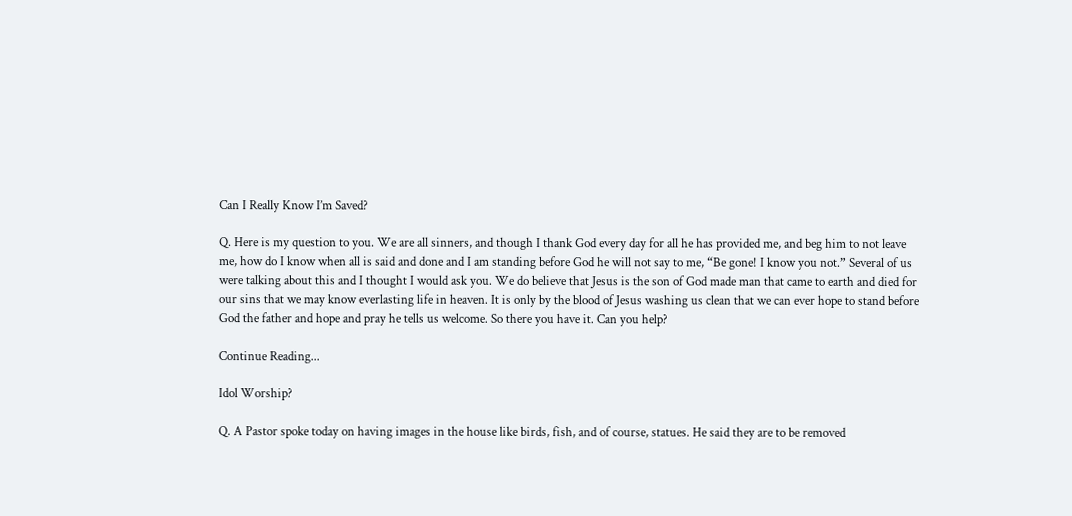Can I Really Know I’m Saved?

Q. Here is my question to you. We are all sinners, and though I thank God every day for all he has provided me, and beg him to not leave me, how do I know when all is said and done and I am standing before God he will not say to me, “Be gone! I know you not.” Several of us were talking about this and I thought I would ask you. We do believe that Jesus is the son of God made man that came to earth and died for our sins that we may know everlasting life in heaven. It is only by the blood of Jesus washing us clean that we can ever hope to stand before God the father and hope and pray he tells us welcome. So there you have it. Can you help?

Continue Reading...

Idol Worship?

Q. A Pastor spoke today on having images in the house like birds, fish, and of course, statues. He said they are to be removed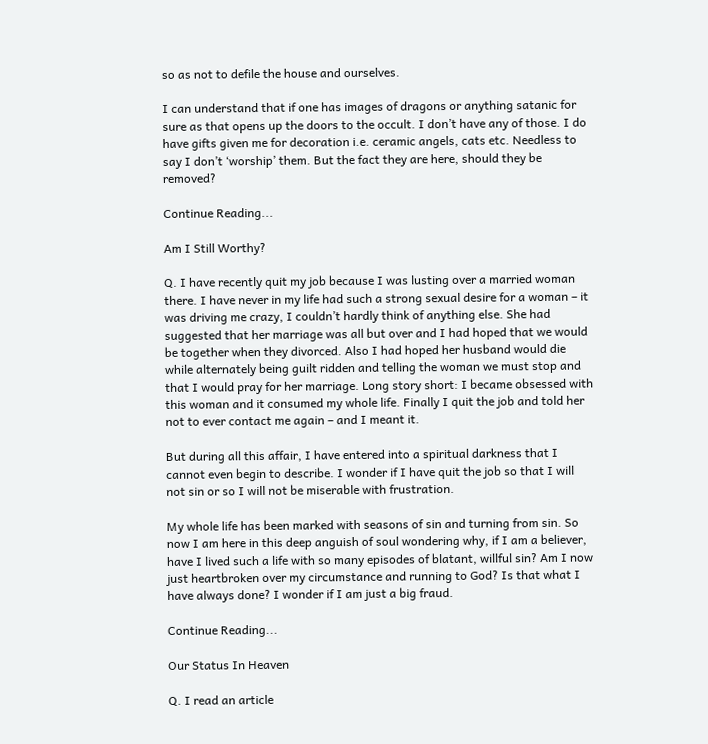so as not to defile the house and ourselves.

I can understand that if one has images of dragons or anything satanic for sure as that opens up the doors to the occult. I don’t have any of those. I do have gifts given me for decoration i.e. ceramic angels, cats etc. Needless to say I don’t ‘worship’ them. But the fact they are here, should they be removed?

Continue Reading...

Am I Still Worthy?

Q. I have recently quit my job because I was lusting over a married woman there. I have never in my life had such a strong sexual desire for a woman – it was driving me crazy, I couldn’t hardly think of anything else. She had suggested that her marriage was all but over and I had hoped that we would be together when they divorced. Also I had hoped her husband would die while alternately being guilt ridden and telling the woman we must stop and that I would pray for her marriage. Long story short: I became obsessed with this woman and it consumed my whole life. Finally I quit the job and told her not to ever contact me again – and I meant it.

But during all this affair, I have entered into a spiritual darkness that I cannot even begin to describe. I wonder if I have quit the job so that I will not sin or so I will not be miserable with frustration.

My whole life has been marked with seasons of sin and turning from sin. So now I am here in this deep anguish of soul wondering why, if I am a believer, have I lived such a life with so many episodes of blatant, willful sin? Am I now just heartbroken over my circumstance and running to God? Is that what I have always done? I wonder if I am just a big fraud.

Continue Reading...

Our Status In Heaven

Q. I read an article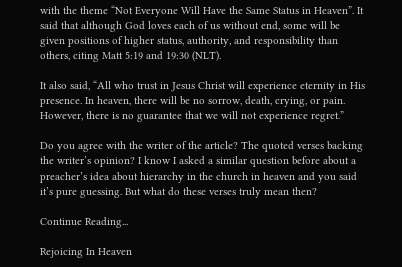with the theme “Not Everyone Will Have the Same Status in Heaven”. It said that although God loves each of us without end, some will be given positions of higher status, authority, and responsibility than others, citing Matt 5:19 and 19:30 (NLT).

It also said, “All who trust in Jesus Christ will experience eternity in His presence. In heaven, there will be no sorrow, death, crying, or pain. However, there is no guarantee that we will not experience regret.”

Do you agree with the writer of the article? The quoted verses backing the writer’s opinion? I know I asked a similar question before about a preacher’s idea about hierarchy in the church in heaven and you said it’s pure guessing. But what do these verses truly mean then?

Continue Reading...

Rejoicing In Heaven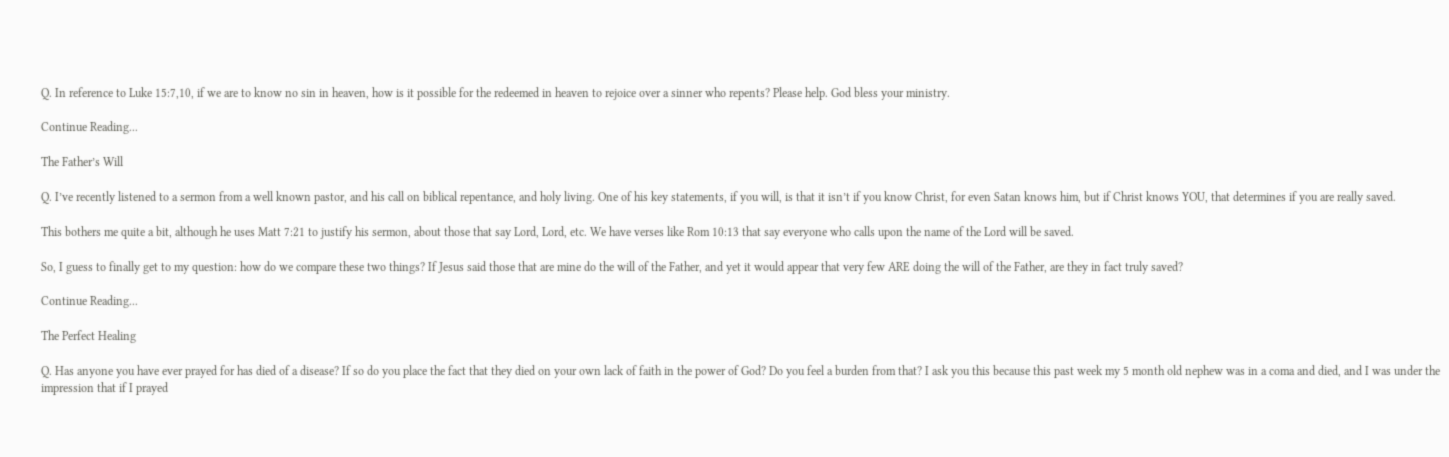Q. In reference to Luke 15:7,10, if we are to know no sin in heaven, how is it possible for the redeemed in heaven to rejoice over a sinner who repents? Please help. God bless your ministry.

Continue Reading...

The Father’s Will

Q. I’ve recently listened to a sermon from a well known pastor, and his call on biblical repentance, and holy living. One of his key statements, if you will, is that it isn’t if you know Christ, for even Satan knows him, but if Christ knows YOU, that determines if you are really saved.

This bothers me quite a bit, although he uses Matt 7:21 to justify his sermon, about those that say Lord, Lord, etc. We have verses like Rom 10:13 that say everyone who calls upon the name of the Lord will be saved.

So, I guess to finally get to my question: how do we compare these two things? If Jesus said those that are mine do the will of the Father, and yet it would appear that very few ARE doing the will of the Father, are they in fact truly saved?

Continue Reading...

The Perfect Healing

Q. Has anyone you have ever prayed for has died of a disease? If so do you place the fact that they died on your own lack of faith in the power of God? Do you feel a burden from that? I ask you this because this past week my 5 month old nephew was in a coma and died, and I was under the impression that if I prayed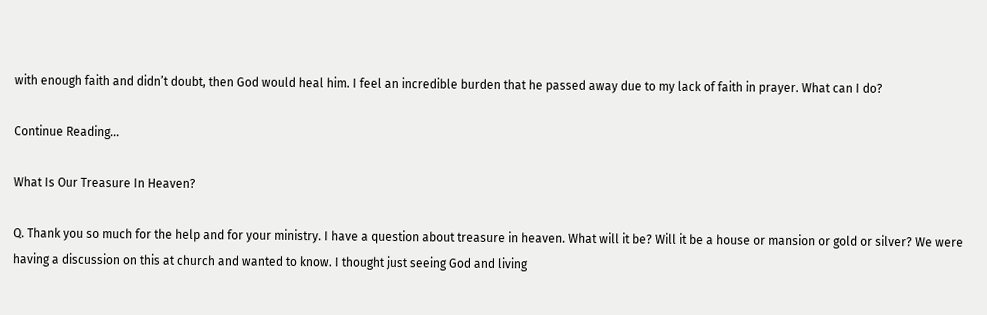with enough faith and didn’t doubt, then God would heal him. I feel an incredible burden that he passed away due to my lack of faith in prayer. What can I do?

Continue Reading...

What Is Our Treasure In Heaven?

Q. Thank you so much for the help and for your ministry. I have a question about treasure in heaven. What will it be? Will it be a house or mansion or gold or silver? We were having a discussion on this at church and wanted to know. I thought just seeing God and living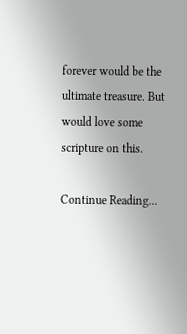forever would be the ultimate treasure. But would love some scripture on this.

Continue Reading...